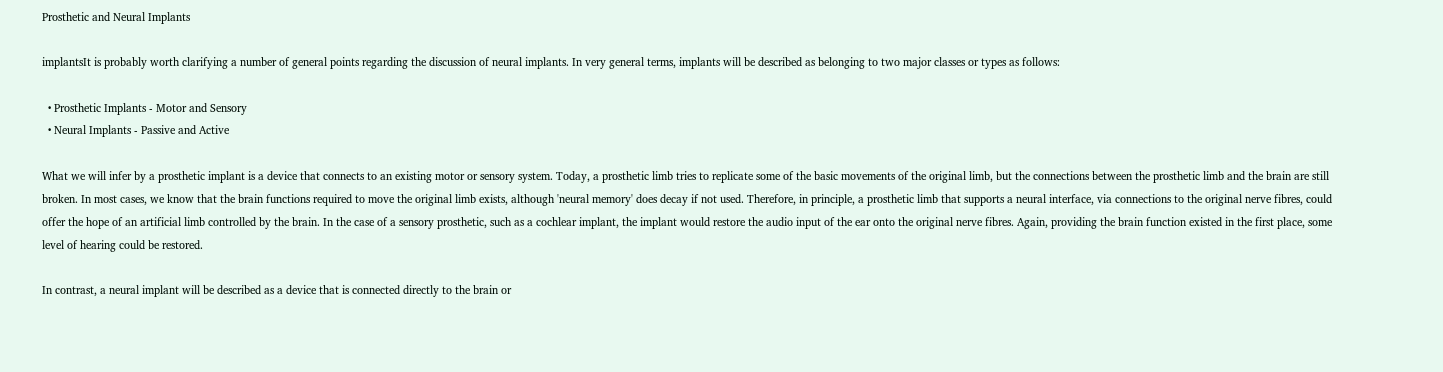Prosthetic and Neural Implants

implantsIt is probably worth clarifying a number of general points regarding the discussion of neural implants. In very general terms, implants will be described as belonging to two major classes or types as follows:

  • Prosthetic Implants - Motor and Sensory
  • Neural Implants - Passive and Active

What we will infer by a prosthetic implant is a device that connects to an existing motor or sensory system. Today, a prosthetic limb tries to replicate some of the basic movements of the original limb, but the connections between the prosthetic limb and the brain are still broken. In most cases, we know that the brain functions required to move the original limb exists, although 'neural memory' does decay if not used. Therefore, in principle, a prosthetic limb that supports a neural interface, via connections to the original nerve fibres, could offer the hope of an artificial limb controlled by the brain. In the case of a sensory prosthetic, such as a cochlear implant, the implant would restore the audio input of the ear onto the original nerve fibres. Again, providing the brain function existed in the first place, some level of hearing could be restored.

In contrast, a neural implant will be described as a device that is connected directly to the brain or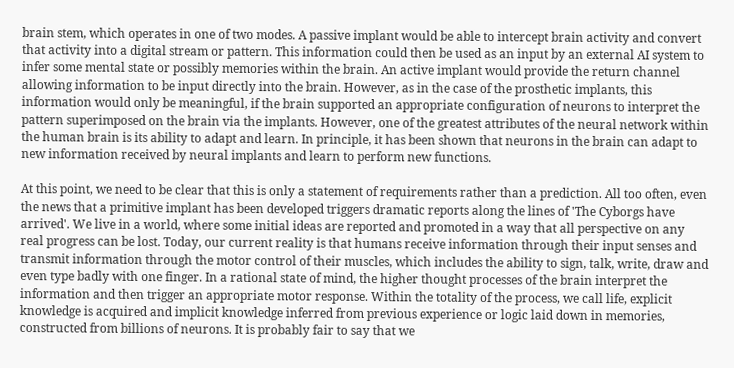brain stem, which operates in one of two modes. A passive implant would be able to intercept brain activity and convert that activity into a digital stream or pattern. This information could then be used as an input by an external AI system to infer some mental state or possibly memories within the brain. An active implant would provide the return channel allowing information to be input directly into the brain. However, as in the case of the prosthetic implants, this information would only be meaningful, if the brain supported an appropriate configuration of neurons to interpret the pattern superimposed on the brain via the implants. However, one of the greatest attributes of the neural network within the human brain is its ability to adapt and learn. In principle, it has been shown that neurons in the brain can adapt to new information received by neural implants and learn to perform new functions.

At this point, we need to be clear that this is only a statement of requirements rather than a prediction. All too often, even the news that a primitive implant has been developed triggers dramatic reports along the lines of 'The Cyborgs have arrived'. We live in a world, where some initial ideas are reported and promoted in a way that all perspective on any real progress can be lost. Today, our current reality is that humans receive information through their input senses and transmit information through the motor control of their muscles, which includes the ability to sign, talk, write, draw and even type badly with one finger. In a rational state of mind, the higher thought processes of the brain interpret the information and then trigger an appropriate motor response. Within the totality of the process, we call life, explicit knowledge is acquired and implicit knowledge inferred from previous experience or logic laid down in memories, constructed from billions of neurons. It is probably fair to say that we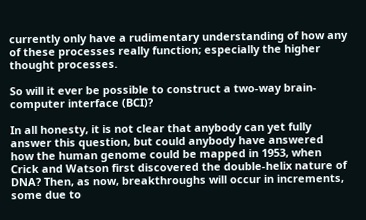currently only have a rudimentary understanding of how any of these processes really function; especially the higher thought processes.

So will it ever be possible to construct a two-way brain-computer interface (BCI)?

In all honesty, it is not clear that anybody can yet fully answer this question, but could anybody have answered how the human genome could be mapped in 1953, when Crick and Watson first discovered the double-helix nature of DNA? Then, as now, breakthroughs will occur in increments, some due to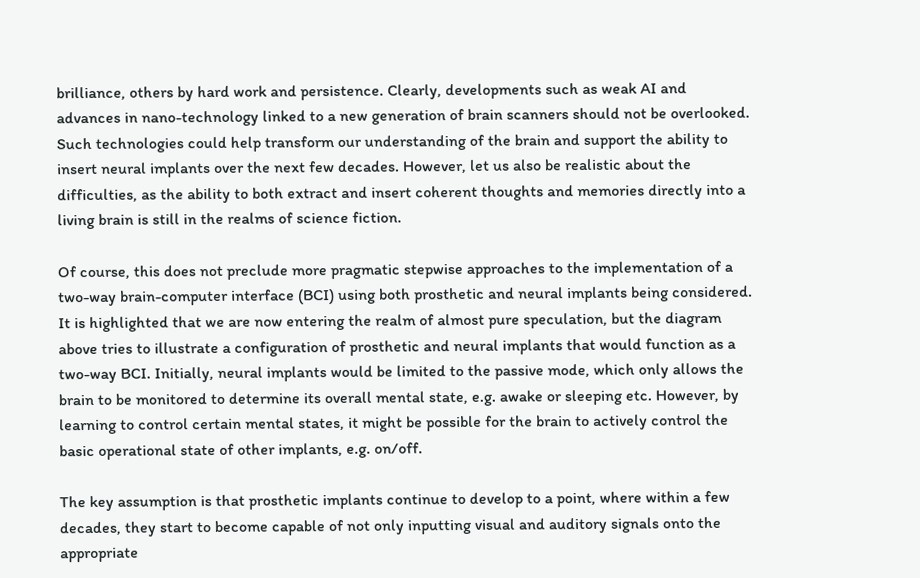brilliance, others by hard work and persistence. Clearly, developments such as weak AI and advances in nano-technology linked to a new generation of brain scanners should not be overlooked. Such technologies could help transform our understanding of the brain and support the ability to insert neural implants over the next few decades. However, let us also be realistic about the difficulties, as the ability to both extract and insert coherent thoughts and memories directly into a living brain is still in the realms of science fiction.

Of course, this does not preclude more pragmatic stepwise approaches to the implementation of a two-way brain-computer interface (BCI) using both prosthetic and neural implants being considered. It is highlighted that we are now entering the realm of almost pure speculation, but the diagram above tries to illustrate a configuration of prosthetic and neural implants that would function as a two-way BCI. Initially, neural implants would be limited to the passive mode, which only allows the brain to be monitored to determine its overall mental state, e.g. awake or sleeping etc. However, by learning to control certain mental states, it might be possible for the brain to actively control the basic operational state of other implants, e.g. on/off.

The key assumption is that prosthetic implants continue to develop to a point, where within a few decades, they start to become capable of not only inputting visual and auditory signals onto the appropriate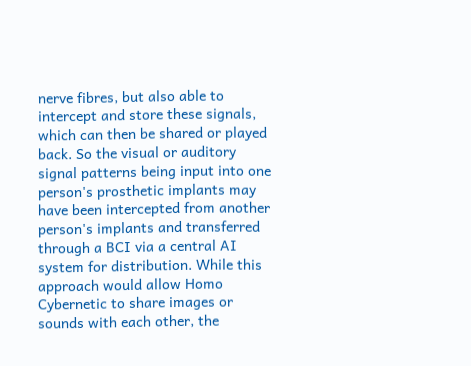nerve fibres, but also able to intercept and store these signals, which can then be shared or played back. So the visual or auditory signal patterns being input into one person's prosthetic implants may have been intercepted from another person's implants and transferred through a BCI via a central AI system for distribution. While this approach would allow Homo Cybernetic to share images or sounds with each other, the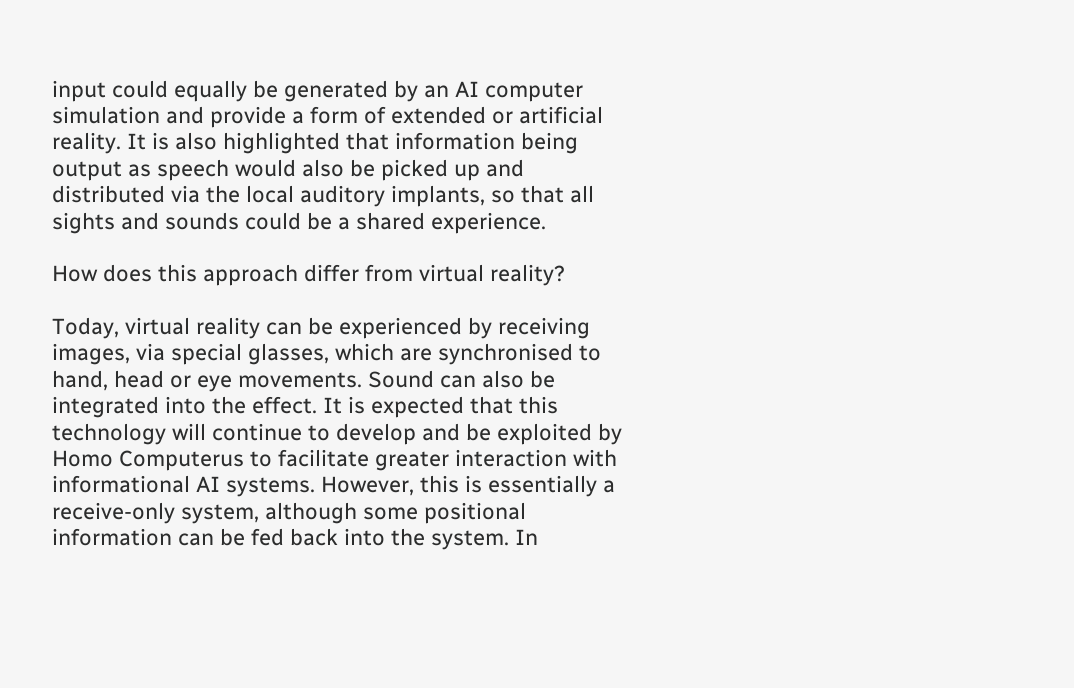input could equally be generated by an AI computer simulation and provide a form of extended or artificial reality. It is also highlighted that information being output as speech would also be picked up and distributed via the local auditory implants, so that all sights and sounds could be a shared experience.

How does this approach differ from virtual reality?

Today, virtual reality can be experienced by receiving images, via special glasses, which are synchronised to hand, head or eye movements. Sound can also be integrated into the effect. It is expected that this technology will continue to develop and be exploited by Homo Computerus to facilitate greater interaction with informational AI systems. However, this is essentially a receive-only system, although some positional information can be fed back into the system. In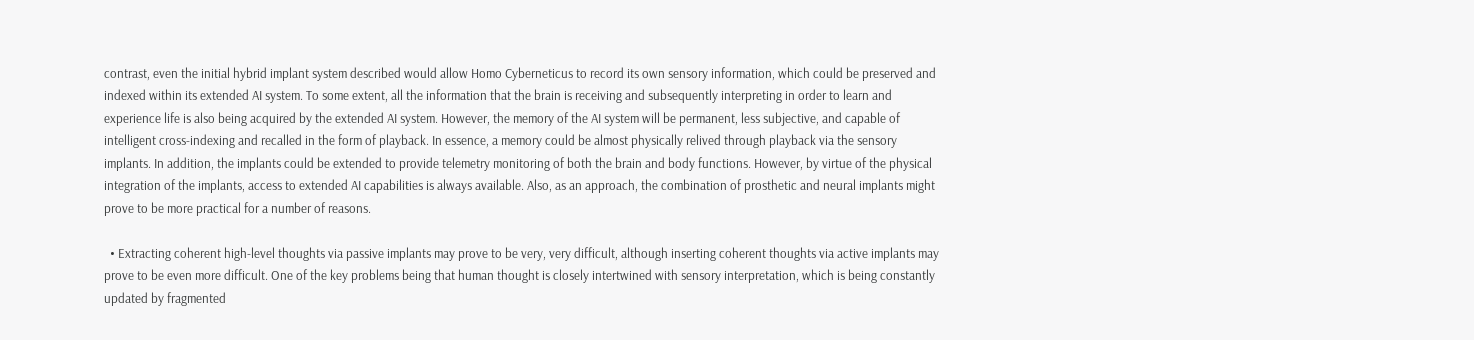contrast, even the initial hybrid implant system described would allow Homo Cyberneticus to record its own sensory information, which could be preserved and indexed within its extended AI system. To some extent, all the information that the brain is receiving and subsequently interpreting in order to learn and experience life is also being acquired by the extended AI system. However, the memory of the AI system will be permanent, less subjective, and capable of intelligent cross-indexing and recalled in the form of playback. In essence, a memory could be almost physically relived through playback via the sensory implants. In addition, the implants could be extended to provide telemetry monitoring of both the brain and body functions. However, by virtue of the physical integration of the implants, access to extended AI capabilities is always available. Also, as an approach, the combination of prosthetic and neural implants might prove to be more practical for a number of reasons.

  • Extracting coherent high-level thoughts via passive implants may prove to be very, very difficult, although inserting coherent thoughts via active implants may prove to be even more difficult. One of the key problems being that human thought is closely intertwined with sensory interpretation, which is being constantly updated by fragmented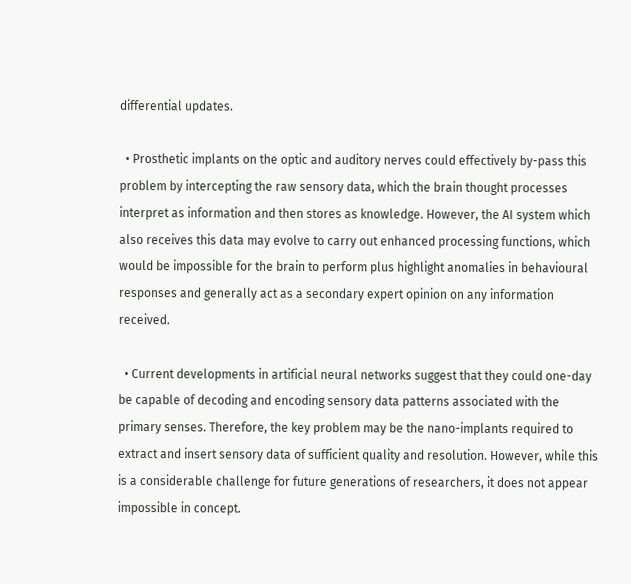differential updates.

  • Prosthetic implants on the optic and auditory nerves could effectively by-pass this problem by intercepting the raw sensory data, which the brain thought processes interpret as information and then stores as knowledge. However, the AI system which also receives this data may evolve to carry out enhanced processing functions, which would be impossible for the brain to perform plus highlight anomalies in behavioural responses and generally act as a secondary expert opinion on any information received.

  • Current developments in artificial neural networks suggest that they could one-day be capable of decoding and encoding sensory data patterns associated with the primary senses. Therefore, the key problem may be the nano-implants required to extract and insert sensory data of sufficient quality and resolution. However, while this is a considerable challenge for future generations of researchers, it does not appear impossible in concept.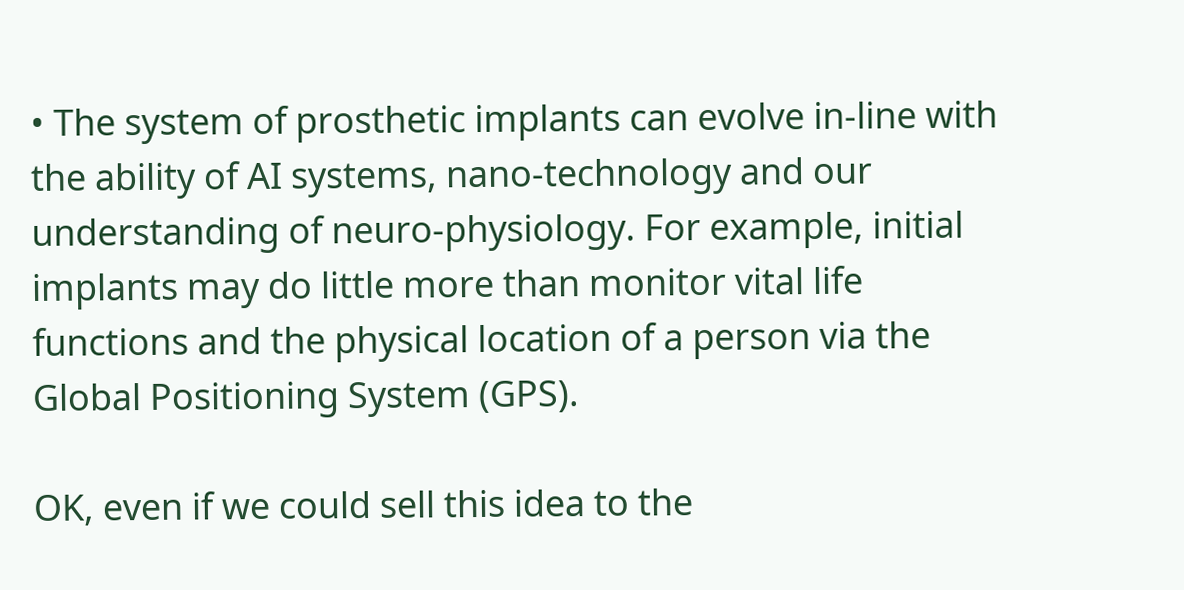• The system of prosthetic implants can evolve in-line with the ability of AI systems, nano-technology and our understanding of neuro-physiology. For example, initial implants may do little more than monitor vital life functions and the physical location of a person via the Global Positioning System (GPS).

OK, even if we could sell this idea to the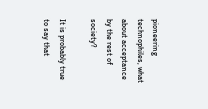pioneering technophiles, what about acceptance by the rest of society?

It is probably true to say that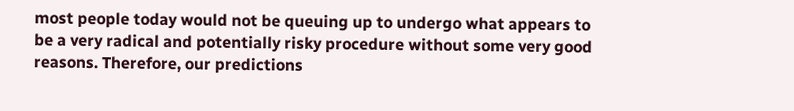most people today would not be queuing up to undergo what appears to be a very radical and potentially risky procedure without some very good reasons. Therefore, our predictions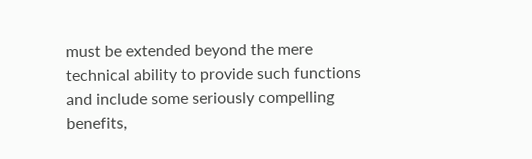must be extended beyond the mere technical ability to provide such functions and include some seriously compelling benefits,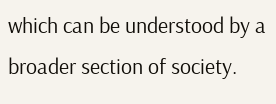which can be understood by a broader section of society.